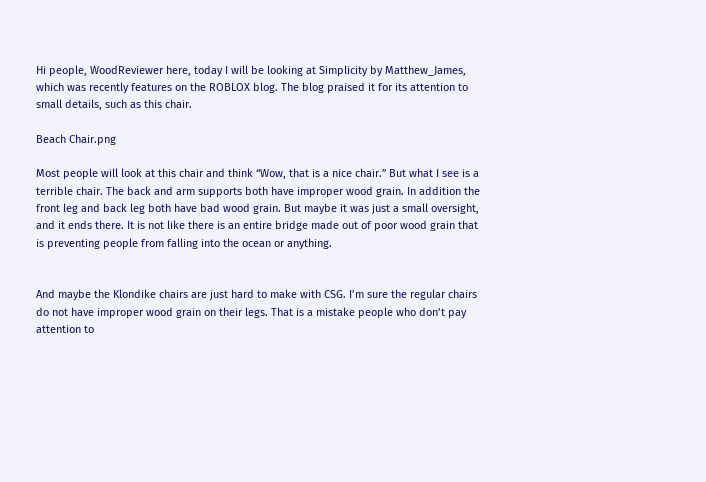Hi people, WoodReviewer here, today I will be looking at Simplicity by Matthew_James, which was recently features on the ROBLOX blog. The blog praised it for its attention to small details, such as this chair.

Beach Chair.png

Most people will look at this chair and think “Wow, that is a nice chair.” But what I see is a terrible chair. The back and arm supports both have improper wood grain. In addition the front leg and back leg both have bad wood grain. But maybe it was just a small oversight, and it ends there. It is not like there is an entire bridge made out of poor wood grain that is preventing people from falling into the ocean or anything.


And maybe the Klondike chairs are just hard to make with CSG. I’m sure the regular chairs do not have improper wood grain on their legs. That is a mistake people who don’t pay attention to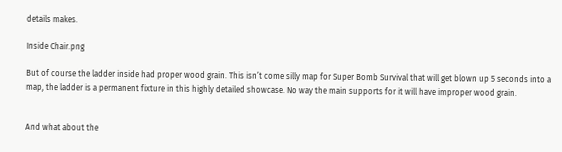details makes.

Inside Chair.png

But of course the ladder inside had proper wood grain. This isn’t come silly map for Super Bomb Survival that will get blown up 5 seconds into a map, the ladder is a permanent fixture in this highly detailed showcase. No way the main supports for it will have improper wood grain.


And what about the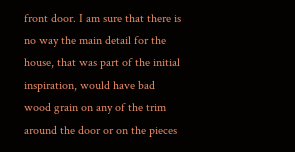front door. I am sure that there is no way the main detail for the house, that was part of the initial inspiration, would have bad wood grain on any of the trim around the door or on the pieces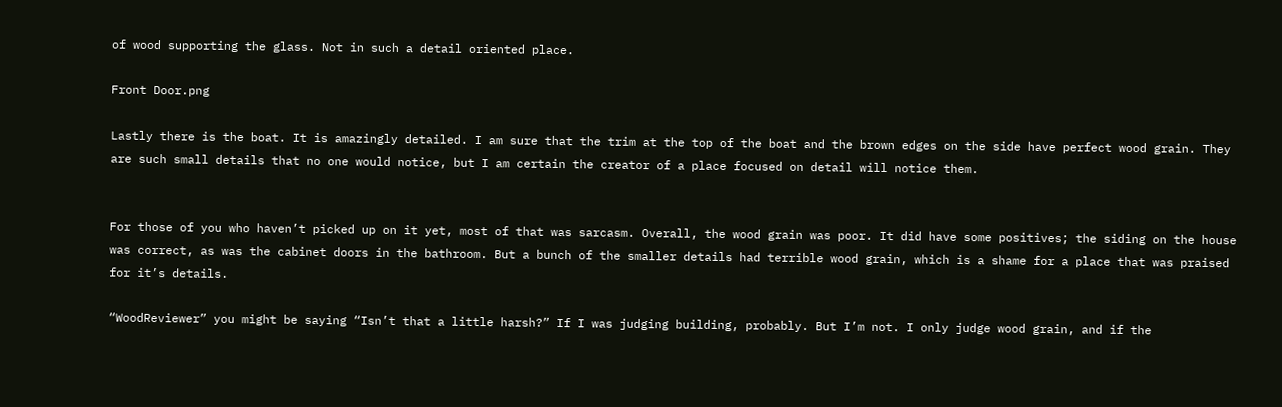of wood supporting the glass. Not in such a detail oriented place.

Front Door.png

Lastly there is the boat. It is amazingly detailed. I am sure that the trim at the top of the boat and the brown edges on the side have perfect wood grain. They are such small details that no one would notice, but I am certain the creator of a place focused on detail will notice them.


For those of you who haven’t picked up on it yet, most of that was sarcasm. Overall, the wood grain was poor. It did have some positives; the siding on the house was correct, as was the cabinet doors in the bathroom. But a bunch of the smaller details had terrible wood grain, which is a shame for a place that was praised for it’s details.

“WoodReviewer” you might be saying “Isn’t that a little harsh?” If I was judging building, probably. But I’m not. I only judge wood grain, and if the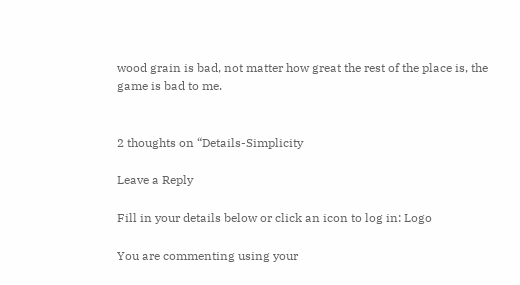wood grain is bad, not matter how great the rest of the place is, the game is bad to me.


2 thoughts on “Details-Simplicity

Leave a Reply

Fill in your details below or click an icon to log in: Logo

You are commenting using your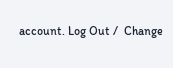account. Log Out /  Change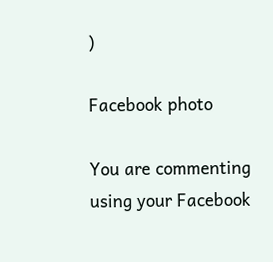)

Facebook photo

You are commenting using your Facebook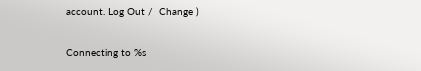account. Log Out /  Change )

Connecting to %s